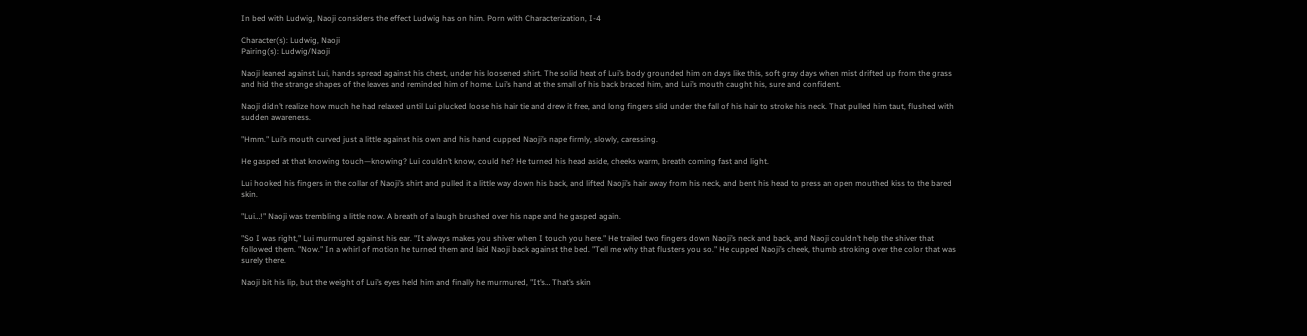In bed with Ludwig, Naoji considers the effect Ludwig has on him. Porn with Characterization, I-4

Character(s): Ludwig, Naoji
Pairing(s): Ludwig/Naoji

Naoji leaned against Lui, hands spread against his chest, under his loosened shirt. The solid heat of Lui’s body grounded him on days like this, soft gray days when mist drifted up from the grass and hid the strange shapes of the leaves and reminded him of home. Lui’s hand at the small of his back braced him, and Lui’s mouth caught his, sure and confident.

Naoji didn’t realize how much he had relaxed until Lui plucked loose his hair tie and drew it free, and long fingers slid under the fall of his hair to stroke his neck. That pulled him taut, flushed with sudden awareness.

"Hmm." Lui’s mouth curved just a little against his own and his hand cupped Naoji’s nape firmly, slowly, caressing.

He gasped at that knowing touch—knowing? Lui couldn’t know, could he? He turned his head aside, cheeks warm, breath coming fast and light.

Lui hooked his fingers in the collar of Naoji’s shirt and pulled it a little way down his back, and lifted Naoji’s hair away from his neck, and bent his head to press an open mouthed kiss to the bared skin.

"Lui…!" Naoji was trembling a little now. A breath of a laugh brushed over his nape and he gasped again.

"So I was right," Lui murmured against his ear. "It always makes you shiver when I touch you here." He trailed two fingers down Naoji’s neck and back, and Naoji couldn’t help the shiver that followed them. "Now." In a whirl of motion he turned them and laid Naoji back against the bed. "Tell me why that flusters you so." He cupped Naoji’s cheek, thumb stroking over the color that was surely there.

Naoji bit his lip, but the weight of Lui’s eyes held him and finally he murmured, "It’s… That’s skin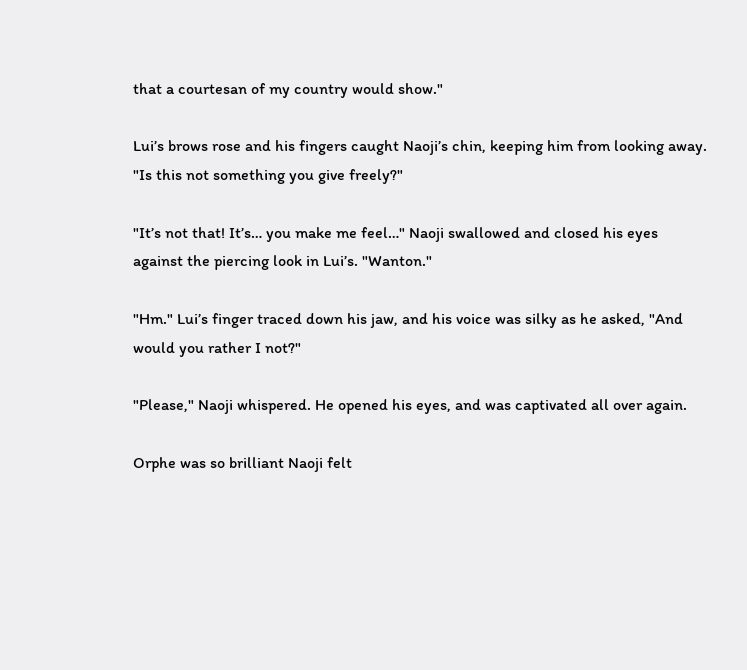that a courtesan of my country would show."

Lui’s brows rose and his fingers caught Naoji’s chin, keeping him from looking away. "Is this not something you give freely?"

"It’s not that! It’s… you make me feel…" Naoji swallowed and closed his eyes against the piercing look in Lui’s. "Wanton."

"Hm." Lui’s finger traced down his jaw, and his voice was silky as he asked, "And would you rather I not?"

"Please," Naoji whispered. He opened his eyes, and was captivated all over again.

Orphe was so brilliant Naoji felt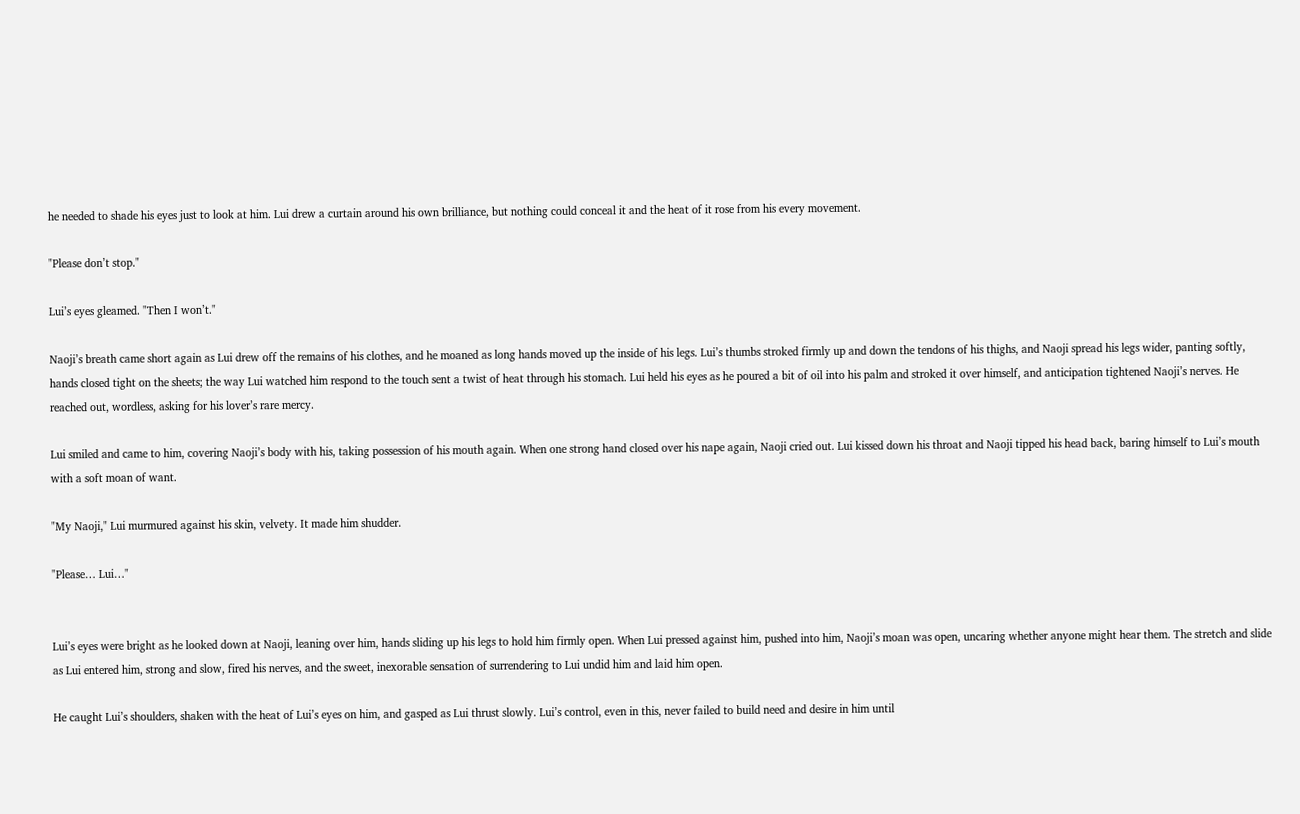he needed to shade his eyes just to look at him. Lui drew a curtain around his own brilliance, but nothing could conceal it and the heat of it rose from his every movement.

"Please don’t stop."

Lui’s eyes gleamed. "Then I won’t."

Naoji’s breath came short again as Lui drew off the remains of his clothes, and he moaned as long hands moved up the inside of his legs. Lui’s thumbs stroked firmly up and down the tendons of his thighs, and Naoji spread his legs wider, panting softly, hands closed tight on the sheets; the way Lui watched him respond to the touch sent a twist of heat through his stomach. Lui held his eyes as he poured a bit of oil into his palm and stroked it over himself, and anticipation tightened Naoji’s nerves. He reached out, wordless, asking for his lover’s rare mercy.

Lui smiled and came to him, covering Naoji’s body with his, taking possession of his mouth again. When one strong hand closed over his nape again, Naoji cried out. Lui kissed down his throat and Naoji tipped his head back, baring himself to Lui’s mouth with a soft moan of want.

"My Naoji," Lui murmured against his skin, velvety. It made him shudder.

"Please… Lui…"


Lui’s eyes were bright as he looked down at Naoji, leaning over him, hands sliding up his legs to hold him firmly open. When Lui pressed against him, pushed into him, Naoji’s moan was open, uncaring whether anyone might hear them. The stretch and slide as Lui entered him, strong and slow, fired his nerves, and the sweet, inexorable sensation of surrendering to Lui undid him and laid him open.

He caught Lui’s shoulders, shaken with the heat of Lui’s eyes on him, and gasped as Lui thrust slowly. Lui’s control, even in this, never failed to build need and desire in him until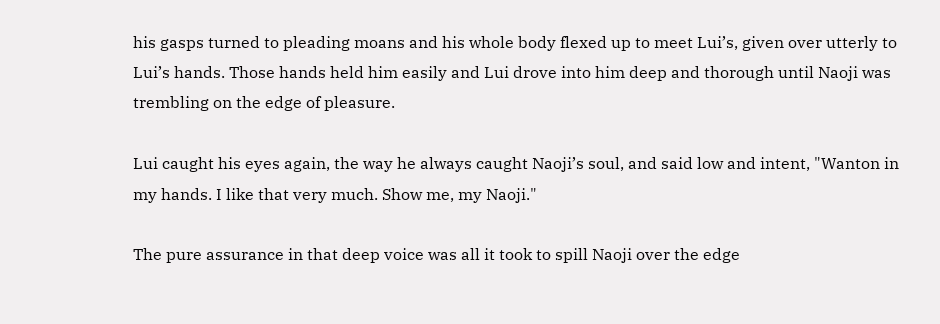his gasps turned to pleading moans and his whole body flexed up to meet Lui’s, given over utterly to Lui’s hands. Those hands held him easily and Lui drove into him deep and thorough until Naoji was trembling on the edge of pleasure.

Lui caught his eyes again, the way he always caught Naoji’s soul, and said low and intent, "Wanton in my hands. I like that very much. Show me, my Naoji."

The pure assurance in that deep voice was all it took to spill Naoji over the edge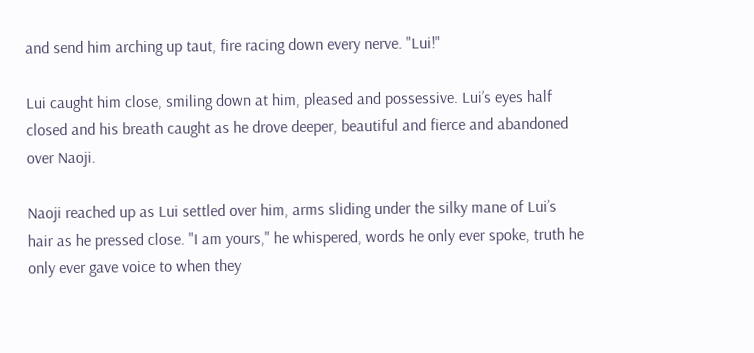and send him arching up taut, fire racing down every nerve. "Lui!"

Lui caught him close, smiling down at him, pleased and possessive. Lui’s eyes half closed and his breath caught as he drove deeper, beautiful and fierce and abandoned over Naoji.

Naoji reached up as Lui settled over him, arms sliding under the silky mane of Lui’s hair as he pressed close. "I am yours," he whispered, words he only ever spoke, truth he only ever gave voice to when they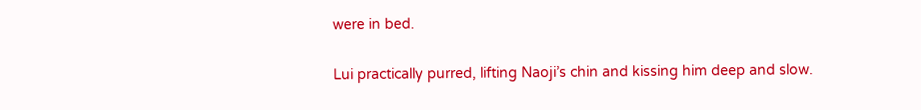were in bed.

Lui practically purred, lifting Naoji’s chin and kissing him deep and slow.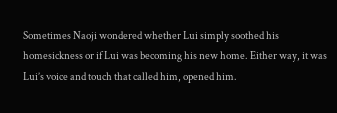Sometimes Naoji wondered whether Lui simply soothed his homesickness or if Lui was becoming his new home. Either way, it was Lui’s voice and touch that called him, opened him.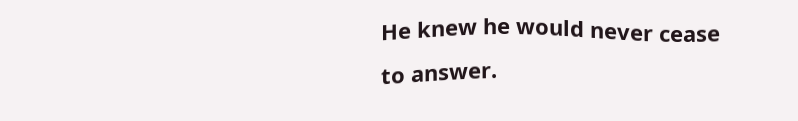He knew he would never cease to answer.